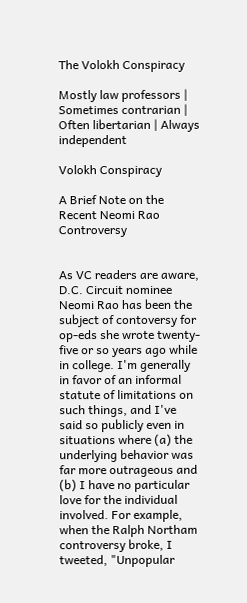The Volokh Conspiracy

Mostly law professors | Sometimes contrarian | Often libertarian | Always independent

Volokh Conspiracy

A Brief Note on the Recent Neomi Rao Controversy


As VC readers are aware, D.C. Circuit nominee Neomi Rao has been the subject of contoversy for op-eds she wrote twenty-five or so years ago while in college. I'm generally in favor of an informal statute of limitations on such things, and I've said so publicly even in situations where (a) the underlying behavior was far more outrageous and (b) I have no particular love for the individual involved. For example, when the Ralph Northam controversy broke, I tweeted, "Unpopular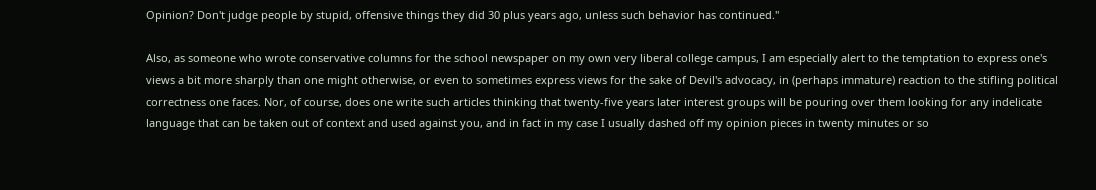Opinion? Don't judge people by stupid, offensive things they did 30 plus years ago, unless such behavior has continued."

Also, as someone who wrote conservative columns for the school newspaper on my own very liberal college campus, I am especially alert to the temptation to express one's views a bit more sharply than one might otherwise, or even to sometimes express views for the sake of Devil's advocacy, in (perhaps immature) reaction to the stifling political correctness one faces. Nor, of course, does one write such articles thinking that twenty-five years later interest groups will be pouring over them looking for any indelicate language that can be taken out of context and used against you, and in fact in my case I usually dashed off my opinion pieces in twenty minutes or so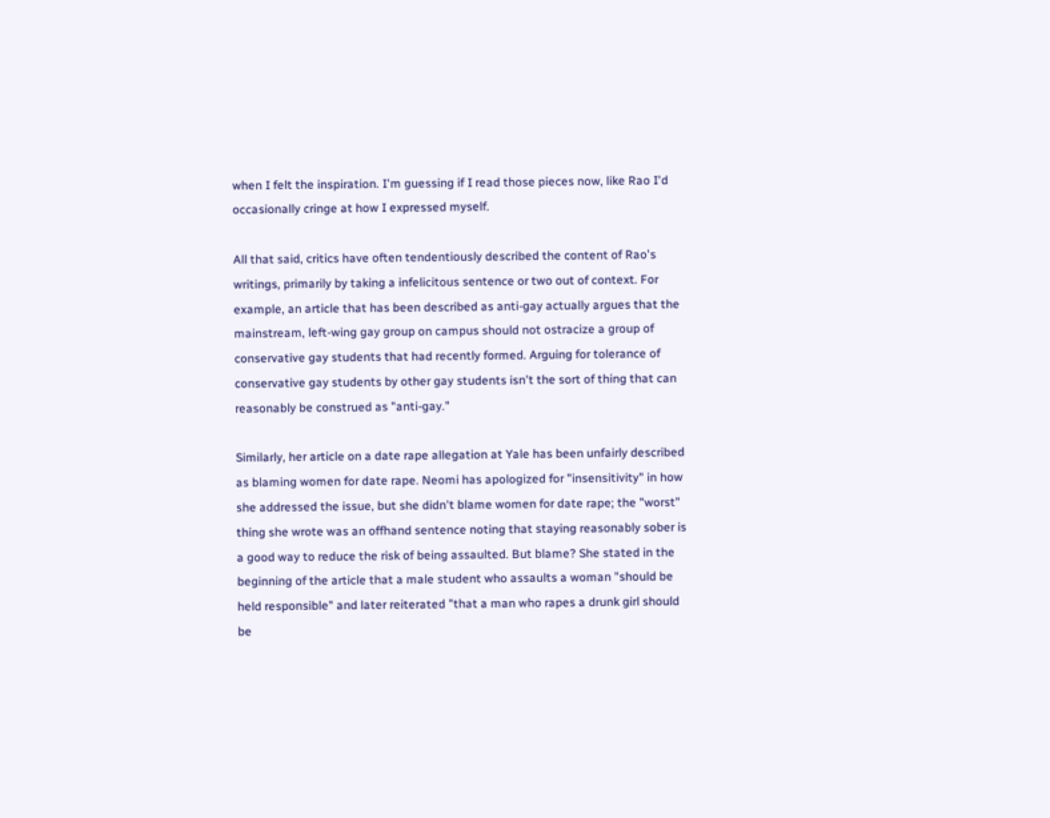when I felt the inspiration. I'm guessing if I read those pieces now, like Rao I'd occasionally cringe at how I expressed myself.

All that said, critics have often tendentiously described the content of Rao's writings, primarily by taking a infelicitous sentence or two out of context. For example, an article that has been described as anti-gay actually argues that the mainstream, left-wing gay group on campus should not ostracize a group of conservative gay students that had recently formed. Arguing for tolerance of conservative gay students by other gay students isn't the sort of thing that can reasonably be construed as "anti-gay."

Similarly, her article on a date rape allegation at Yale has been unfairly described as blaming women for date rape. Neomi has apologized for "insensitivity" in how she addressed the issue, but she didn't blame women for date rape; the "worst" thing she wrote was an offhand sentence noting that staying reasonably sober is a good way to reduce the risk of being assaulted. But blame? She stated in the beginning of the article that a male student who assaults a woman "should be held responsible" and later reiterated "that a man who rapes a drunk girl should be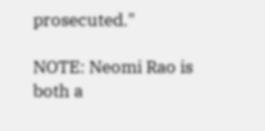prosecuted."

NOTE: Neomi Rao is both a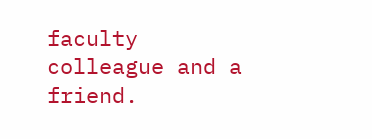faculty colleague and a friend.